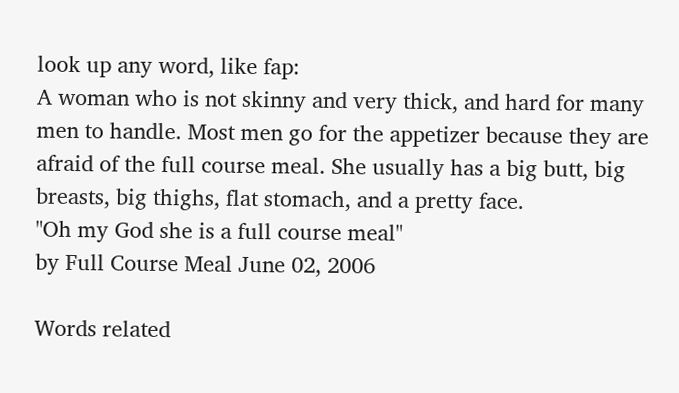look up any word, like fap:
A woman who is not skinny and very thick, and hard for many men to handle. Most men go for the appetizer because they are afraid of the full course meal. She usually has a big butt, big breasts, big thighs, flat stomach, and a pretty face.
"Oh my God she is a full course meal"
by Full Course Meal June 02, 2006

Words related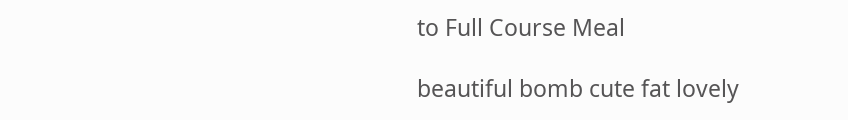to Full Course Meal

beautiful bomb cute fat lovely